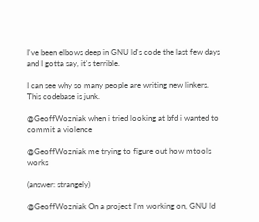I've been elbows deep in GNU ld's code the last few days and I gotta say, it's terrible.

I can see why so many people are writing new linkers. This codebase is junk.

@GeoffWozniak when i tried looking at bfd i wanted to commit a violence

@GeoffWozniak me trying to figure out how mtools works

(answer: strangely)

@GeoffWozniak On a project I'm working on, GNU ld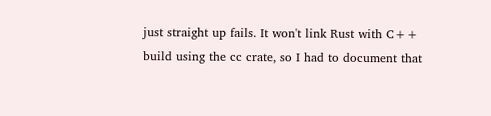just straight up fails. It won't link Rust with C++ build using the cc crate, so I had to document that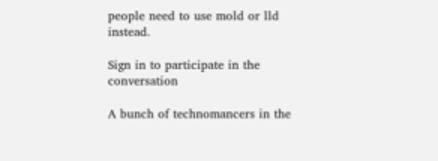people need to use mold or lld instead.

Sign in to participate in the conversation

A bunch of technomancers in the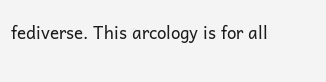fediverse. This arcology is for all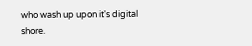who wash up upon it's digital shore.